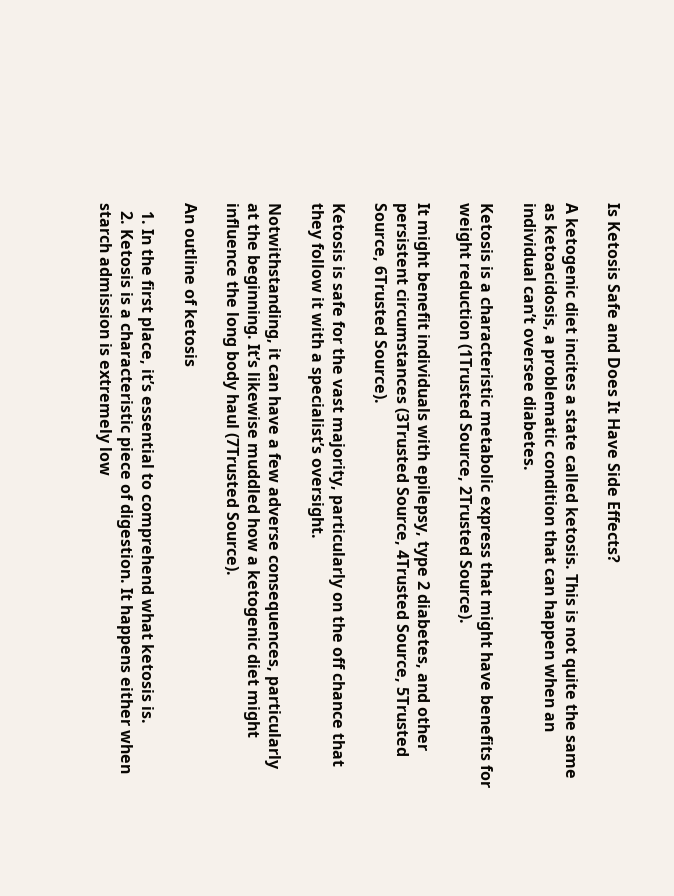Is Ketosis Safe and Does It Have Side Effects?

A ketogenic diet incites a state called ketosis. This is not quite the same as ketoacidosis, a problematic condition that can happen when an individual can’t oversee diabetes.

Ketosis is a characteristic metabolic express that might have benefits for weight reduction (1Trusted Source, 2Trusted Source).

It might benefit individuals with epilepsy, type 2 diabetes, and other persistent circumstances (3Trusted Source, 4Trusted Source, 5Trusted Source, 6Trusted Source).

Ketosis is safe for the vast majority, particularly on the off chance that they follow it with a specialist’s oversight.

Notwithstanding, it can have a few adverse consequences, particularly at the beginning. It’s likewise muddled how a ketogenic diet might influence the long body haul (7Trusted Source).

An outline of ketosis

  1. In the first place, it’s essential to comprehend what ketosis is.
  2. Ketosis is a characteristic piece of digestion. It happens either when starch admission is extremely low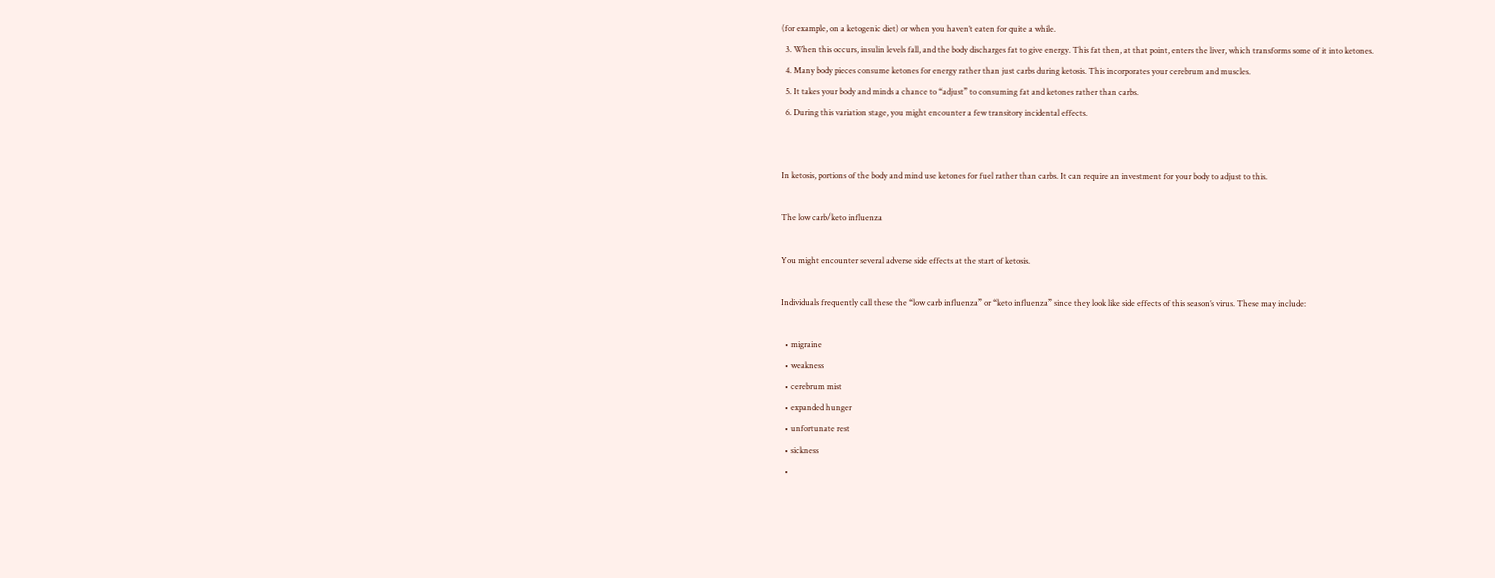(for example, on a ketogenic diet) or when you haven’t eaten for quite a while.
  3. When this occurs, insulin levels fall, and the body discharges fat to give energy. This fat then, at that point, enters the liver, which transforms some of it into ketones.
  4. Many body pieces consume ketones for energy rather than just carbs during ketosis. This incorporates your cerebrum and muscles.
  5. It takes your body and minds a chance to “adjust” to consuming fat and ketones rather than carbs.
  6. During this variation stage, you might encounter a few transitory incidental effects.


In ketosis, portions of the body and mind use ketones for fuel rather than carbs. It can require an investment for your body to adjust to this.

The low carb/keto influenza

You might encounter several adverse side effects at the start of ketosis.

Individuals frequently call these the “low carb influenza” or “keto influenza” since they look like side effects of this season’s virus. These may include:

  • migraine
  • weakness
  • cerebrum mist
  • expanded hunger
  • unfortunate rest
  • sickness
  •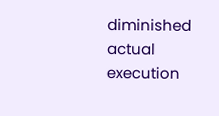diminished actual execution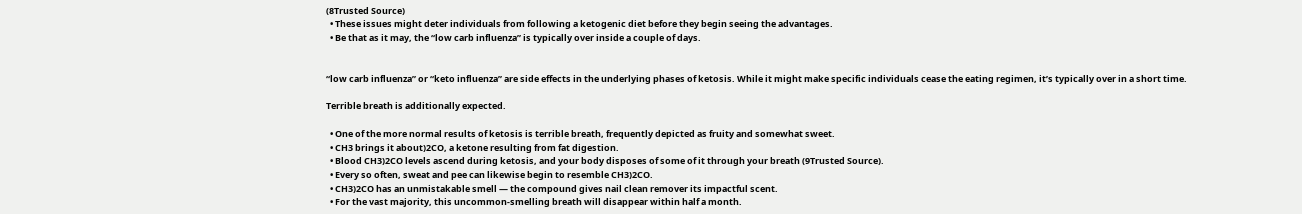(8Trusted Source)
  • These issues might deter individuals from following a ketogenic diet before they begin seeing the advantages.
  • Be that as it may, the “low carb influenza” is typically over inside a couple of days.


“low carb influenza” or “keto influenza” are side effects in the underlying phases of ketosis. While it might make specific individuals cease the eating regimen, it’s typically over in a short time.

Terrible breath is additionally expected.

  • One of the more normal results of ketosis is terrible breath, frequently depicted as fruity and somewhat sweet.
  • CH3 brings it about)2CO, a ketone resulting from fat digestion.
  • Blood CH3)2CO levels ascend during ketosis, and your body disposes of some of it through your breath (9Trusted Source).
  • Every so often, sweat and pee can likewise begin to resemble CH3)2CO.
  • CH3)2CO has an unmistakable smell — the compound gives nail clean remover its impactful scent.
  • For the vast majority, this uncommon-smelling breath will disappear within half a month.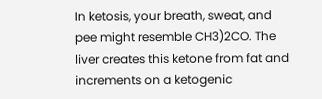In ketosis, your breath, sweat, and pee might resemble CH3)2CO. The liver creates this ketone from fat and increments on a ketogenic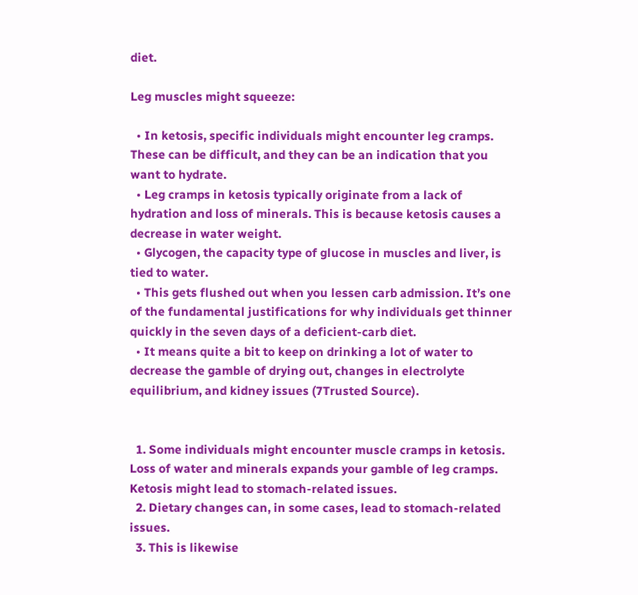diet.

Leg muscles might squeeze:

  • In ketosis, specific individuals might encounter leg cramps. These can be difficult, and they can be an indication that you want to hydrate.
  • Leg cramps in ketosis typically originate from a lack of hydration and loss of minerals. This is because ketosis causes a decrease in water weight.
  • Glycogen, the capacity type of glucose in muscles and liver, is tied to water.
  • This gets flushed out when you lessen carb admission. It’s one of the fundamental justifications for why individuals get thinner quickly in the seven days of a deficient-carb diet.
  • It means quite a bit to keep on drinking a lot of water to decrease the gamble of drying out, changes in electrolyte equilibrium, and kidney issues (7Trusted Source).


  1. Some individuals might encounter muscle cramps in ketosis. Loss of water and minerals expands your gamble of leg cramps. Ketosis might lead to stomach-related issues.
  2. Dietary changes can, in some cases, lead to stomach-related issues.
  3. This is likewise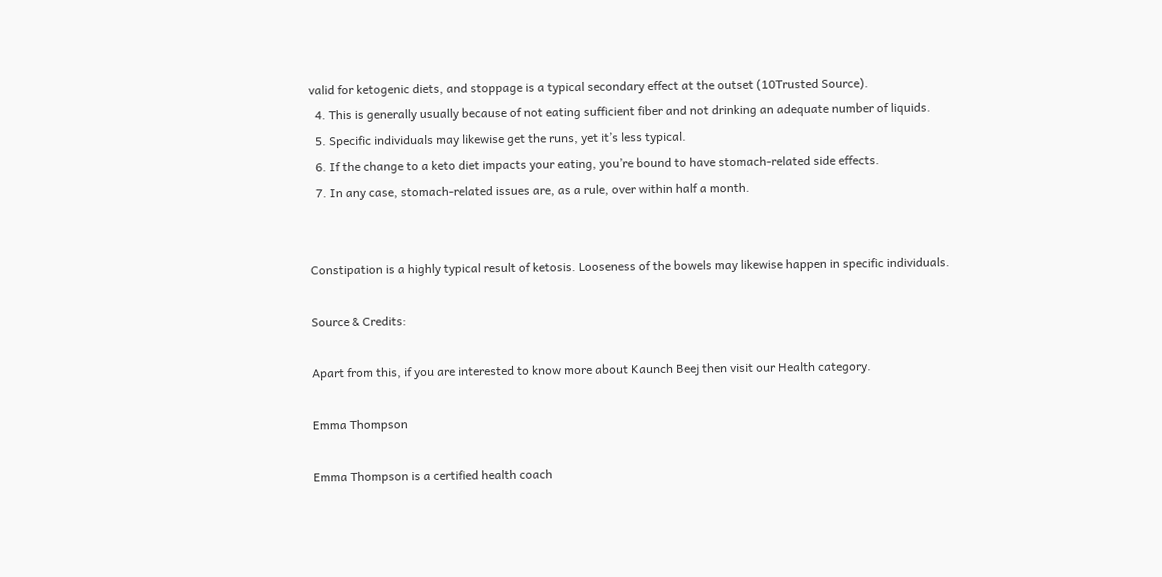valid for ketogenic diets, and stoppage is a typical secondary effect at the outset (10Trusted Source).
  4. This is generally usually because of not eating sufficient fiber and not drinking an adequate number of liquids.
  5. Specific individuals may likewise get the runs, yet it’s less typical.
  6. If the change to a keto diet impacts your eating, you’re bound to have stomach-related side effects.
  7. In any case, stomach-related issues are, as a rule, over within half a month.


Constipation is a highly typical result of ketosis. Looseness of the bowels may likewise happen in specific individuals.

Source & Credits:

Apart from this, if you are interested to know more about Kaunch Beej then visit our Health category.

Emma Thompson

Emma Thompson is a certified health coach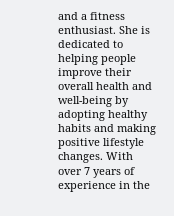and a fitness enthusiast. She is dedicated to helping people improve their overall health and well-being by adopting healthy habits and making positive lifestyle changes. With over 7 years of experience in the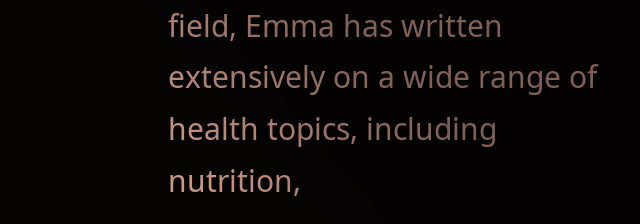field, Emma has written extensively on a wide range of health topics, including nutrition,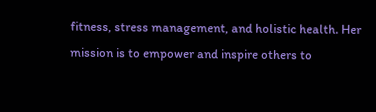fitness, stress management, and holistic health. Her mission is to empower and inspire others to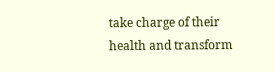take charge of their health and transform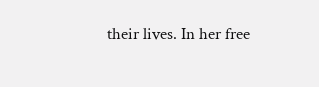their lives. In her free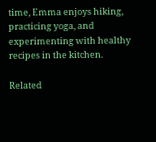time, Emma enjoys hiking, practicing yoga, and experimenting with healthy recipes in the kitchen.

Related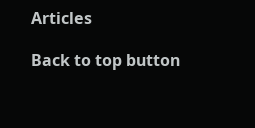Articles

Back to top button